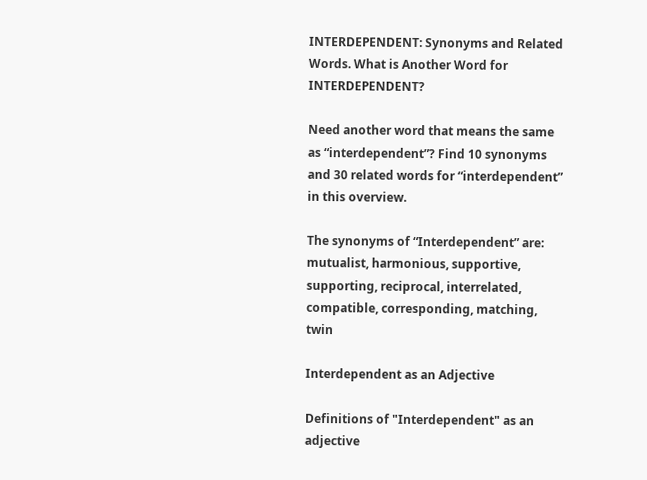INTERDEPENDENT: Synonyms and Related Words. What is Another Word for INTERDEPENDENT?

Need another word that means the same as “interdependent”? Find 10 synonyms and 30 related words for “interdependent” in this overview.

The synonyms of “Interdependent” are: mutualist, harmonious, supportive, supporting, reciprocal, interrelated, compatible, corresponding, matching, twin

Interdependent as an Adjective

Definitions of "Interdependent" as an adjective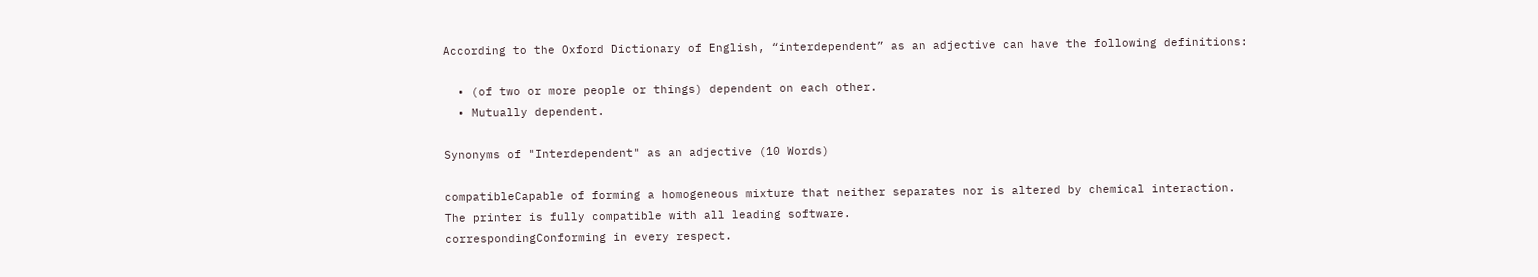According to the Oxford Dictionary of English, “interdependent” as an adjective can have the following definitions:

  • (of two or more people or things) dependent on each other.
  • Mutually dependent.

Synonyms of "Interdependent" as an adjective (10 Words)

compatibleCapable of forming a homogeneous mixture that neither separates nor is altered by chemical interaction.
The printer is fully compatible with all leading software.
correspondingConforming in every respect.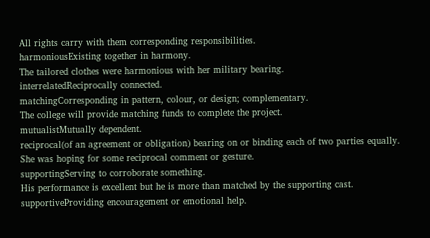All rights carry with them corresponding responsibilities.
harmoniousExisting together in harmony.
The tailored clothes were harmonious with her military bearing.
interrelatedReciprocally connected.
matchingCorresponding in pattern, colour, or design; complementary.
The college will provide matching funds to complete the project.
mutualistMutually dependent.
reciprocal(of an agreement or obligation) bearing on or binding each of two parties equally.
She was hoping for some reciprocal comment or gesture.
supportingServing to corroborate something.
His performance is excellent but he is more than matched by the supporting cast.
supportiveProviding encouragement or emotional help.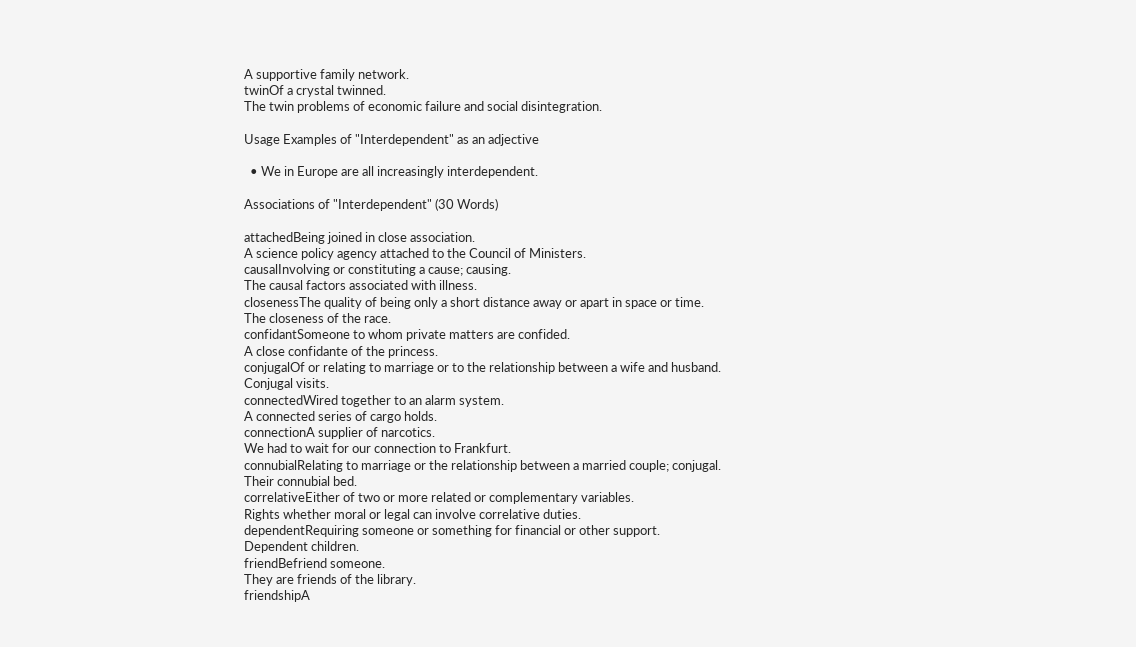A supportive family network.
twinOf a crystal twinned.
The twin problems of economic failure and social disintegration.

Usage Examples of "Interdependent" as an adjective

  • We in Europe are all increasingly interdependent.

Associations of "Interdependent" (30 Words)

attachedBeing joined in close association.
A science policy agency attached to the Council of Ministers.
causalInvolving or constituting a cause; causing.
The causal factors associated with illness.
closenessThe quality of being only a short distance away or apart in space or time.
The closeness of the race.
confidantSomeone to whom private matters are confided.
A close confidante of the princess.
conjugalOf or relating to marriage or to the relationship between a wife and husband.
Conjugal visits.
connectedWired together to an alarm system.
A connected series of cargo holds.
connectionA supplier of narcotics.
We had to wait for our connection to Frankfurt.
connubialRelating to marriage or the relationship between a married couple; conjugal.
Their connubial bed.
correlativeEither of two or more related or complementary variables.
Rights whether moral or legal can involve correlative duties.
dependentRequiring someone or something for financial or other support.
Dependent children.
friendBefriend someone.
They are friends of the library.
friendshipA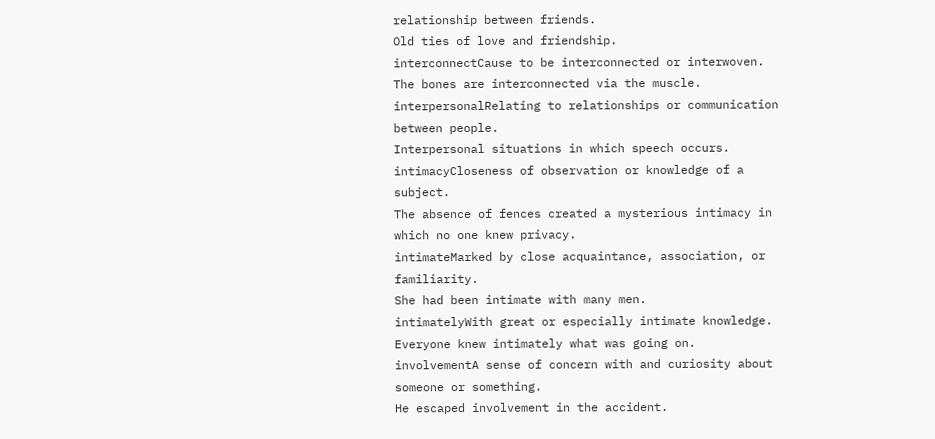relationship between friends.
Old ties of love and friendship.
interconnectCause to be interconnected or interwoven.
The bones are interconnected via the muscle.
interpersonalRelating to relationships or communication between people.
Interpersonal situations in which speech occurs.
intimacyCloseness of observation or knowledge of a subject.
The absence of fences created a mysterious intimacy in which no one knew privacy.
intimateMarked by close acquaintance, association, or familiarity.
She had been intimate with many men.
intimatelyWith great or especially intimate knowledge.
Everyone knew intimately what was going on.
involvementA sense of concern with and curiosity about someone or something.
He escaped involvement in the accident.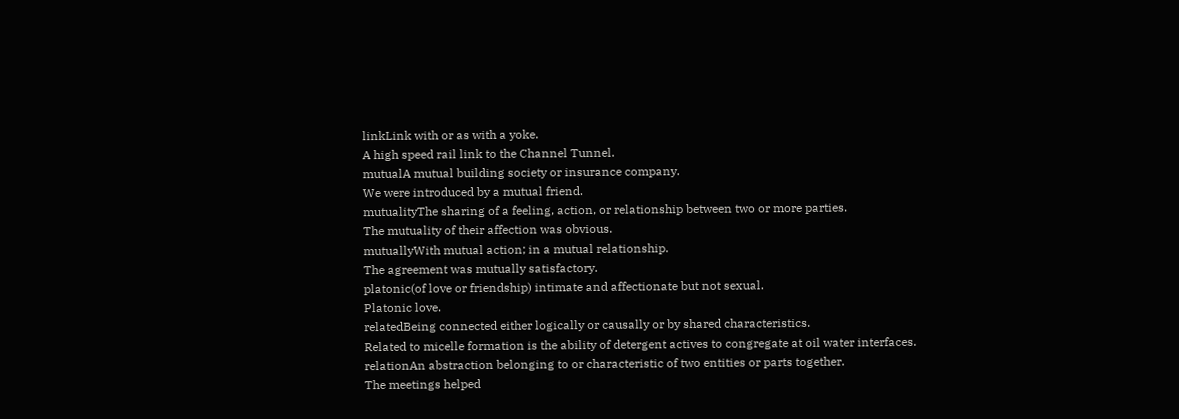linkLink with or as with a yoke.
A high speed rail link to the Channel Tunnel.
mutualA mutual building society or insurance company.
We were introduced by a mutual friend.
mutualityThe sharing of a feeling, action, or relationship between two or more parties.
The mutuality of their affection was obvious.
mutuallyWith mutual action; in a mutual relationship.
The agreement was mutually satisfactory.
platonic(of love or friendship) intimate and affectionate but not sexual.
Platonic love.
relatedBeing connected either logically or causally or by shared characteristics.
Related to micelle formation is the ability of detergent actives to congregate at oil water interfaces.
relationAn abstraction belonging to or characteristic of two entities or parts together.
The meetings helped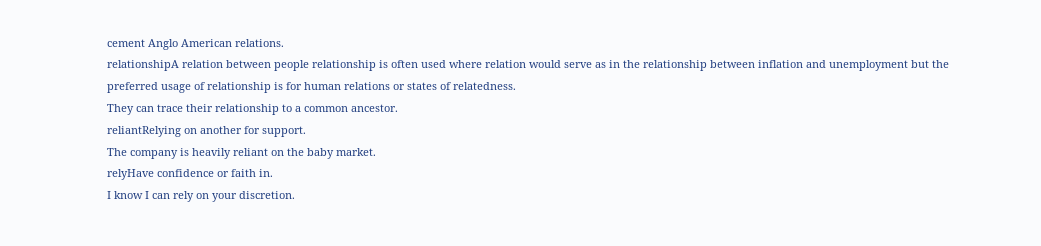cement Anglo American relations.
relationshipA relation between people relationship is often used where relation would serve as in the relationship between inflation and unemployment but the preferred usage of relationship is for human relations or states of relatedness.
They can trace their relationship to a common ancestor.
reliantRelying on another for support.
The company is heavily reliant on the baby market.
relyHave confidence or faith in.
I know I can rely on your discretion.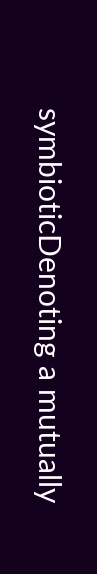symbioticDenoting a mutually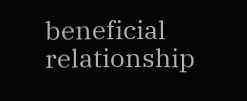beneficial relationship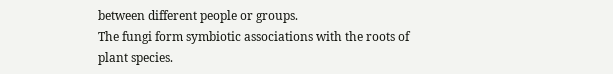between different people or groups.
The fungi form symbiotic associations with the roots of plant species.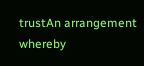trustAn arrangement whereby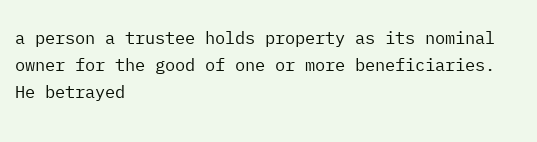a person a trustee holds property as its nominal owner for the good of one or more beneficiaries.
He betrayed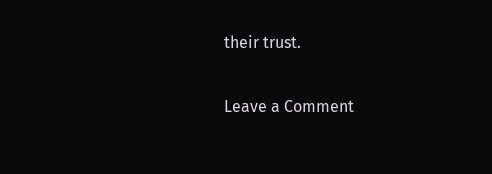their trust.

Leave a Comment